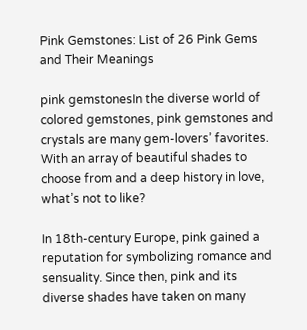Pink Gemstones: List of 26 Pink Gems and Their Meanings

pink gemstonesIn the diverse world of colored gemstones, pink gemstones and crystals are many gem-lovers’ favorites. With an array of beautiful shades to choose from and a deep history in love, what’s not to like?

In 18th-century Europe, pink gained a reputation for symbolizing romance and sensuality. Since then, pink and its diverse shades have taken on many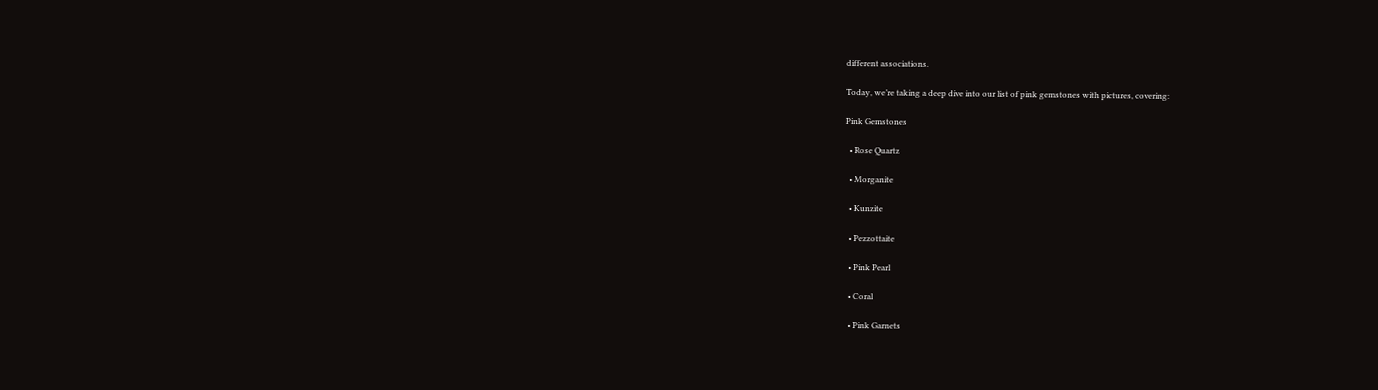different associations.

Today, we’re taking a deep dive into our list of pink gemstones with pictures, covering:

Pink Gemstones

  • Rose Quartz

  • Morganite

  • Kunzite

  • Pezzottaite

  • Pink Pearl

  • Coral

  • Pink Garnets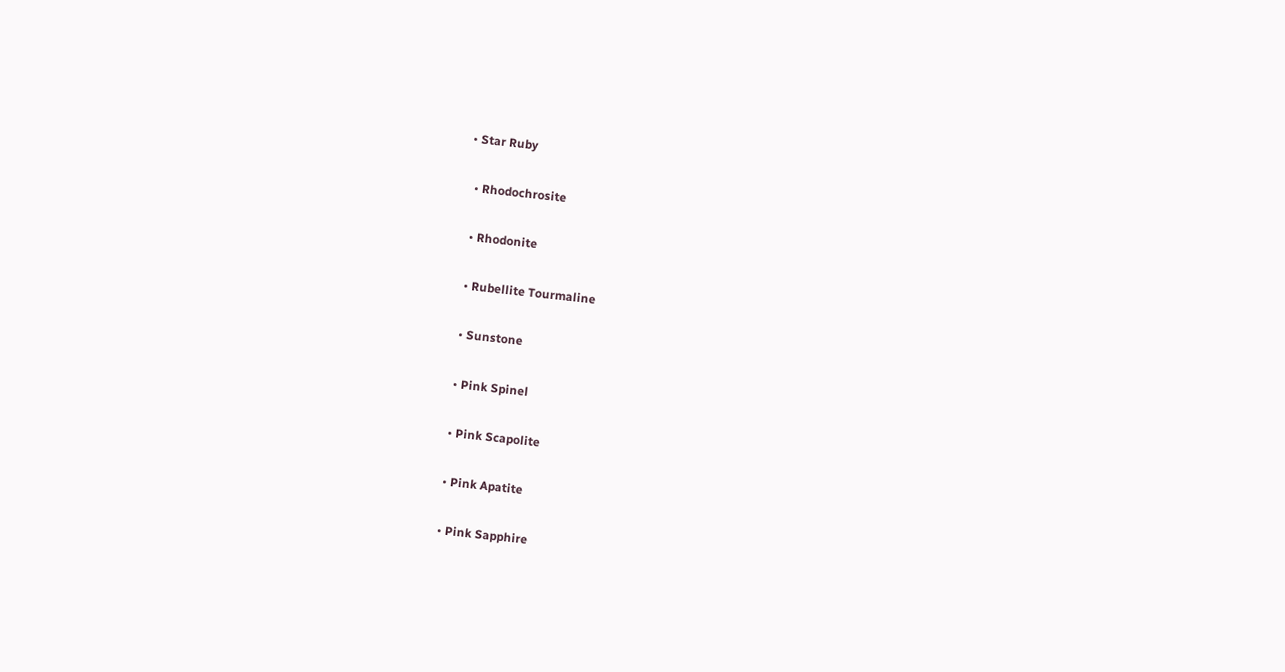• Star Ruby

  • Rhodochrosite

  • Rhodonite

  • Rubellite Tourmaline

  • Sunstone

  • Pink Spinel

  • Pink Scapolite

  • Pink Apatite

  • Pink Sapphire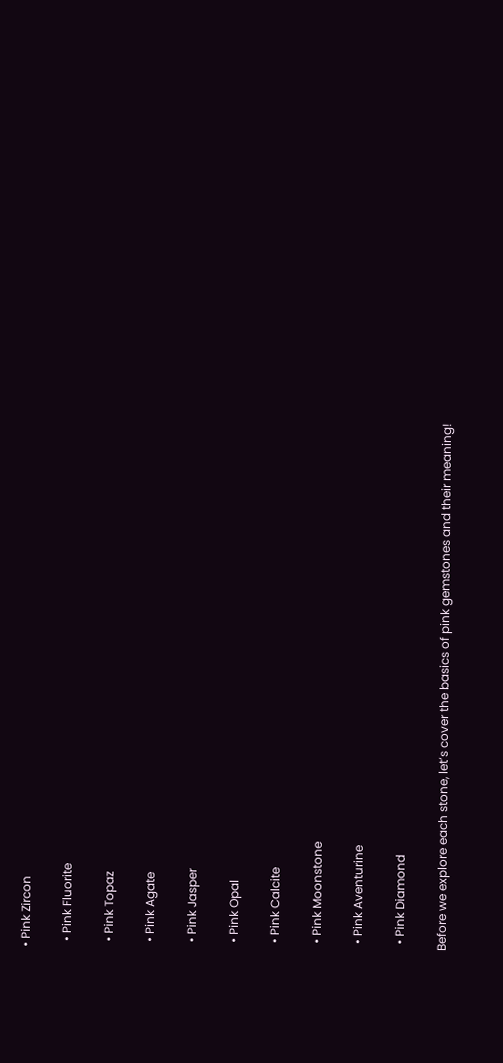• Pink Zircon

  • Pink Fluorite

  • Pink Topaz

  • Pink Agate

  • Pink Jasper

  • Pink Opal

  • Pink Calcite

  • Pink Moonstone

  • Pink Aventurine

  • Pink Diamond

Before we explore each stone, let’s cover the basics of pink gemstones and their meaning!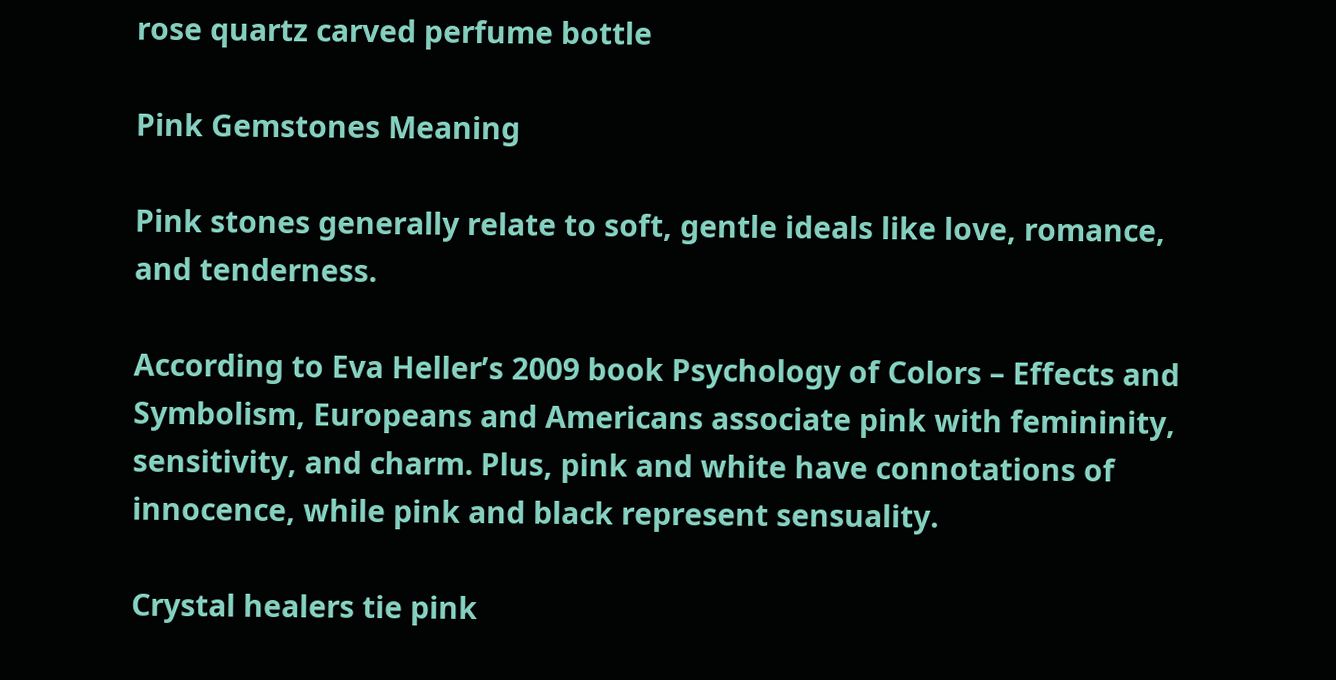rose quartz carved perfume bottle

Pink Gemstones Meaning

Pink stones generally relate to soft, gentle ideals like love, romance, and tenderness.

According to Eva Heller’s 2009 book Psychology of Colors – Effects and Symbolism, Europeans and Americans associate pink with femininity, sensitivity, and charm. Plus, pink and white have connotations of innocence, while pink and black represent sensuality.

Crystal healers tie pink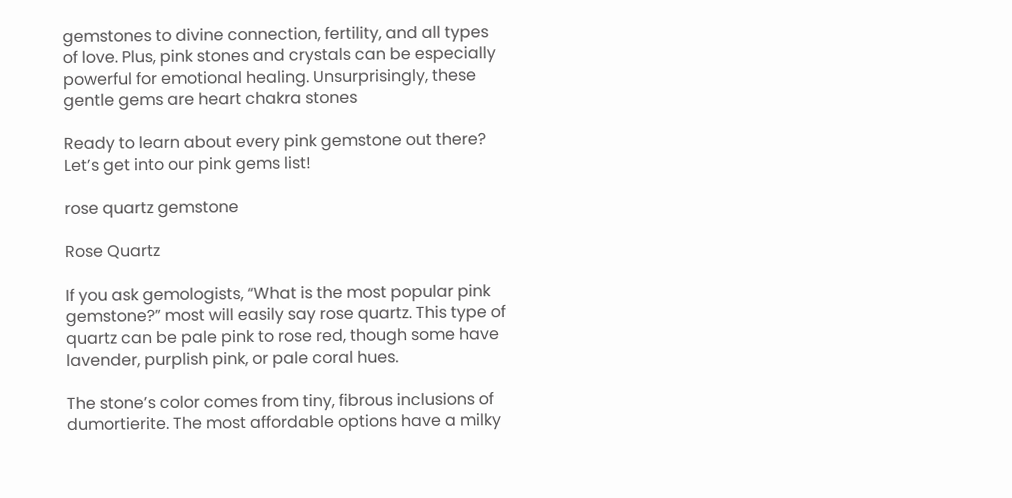gemstones to divine connection, fertility, and all types of love. Plus, pink stones and crystals can be especially powerful for emotional healing. Unsurprisingly, these gentle gems are heart chakra stones

Ready to learn about every pink gemstone out there? Let’s get into our pink gems list!

rose quartz gemstone

Rose Quartz

If you ask gemologists, “What is the most popular pink gemstone?” most will easily say rose quartz. This type of quartz can be pale pink to rose red, though some have lavender, purplish pink, or pale coral hues.

The stone’s color comes from tiny, fibrous inclusions of dumortierite. The most affordable options have a milky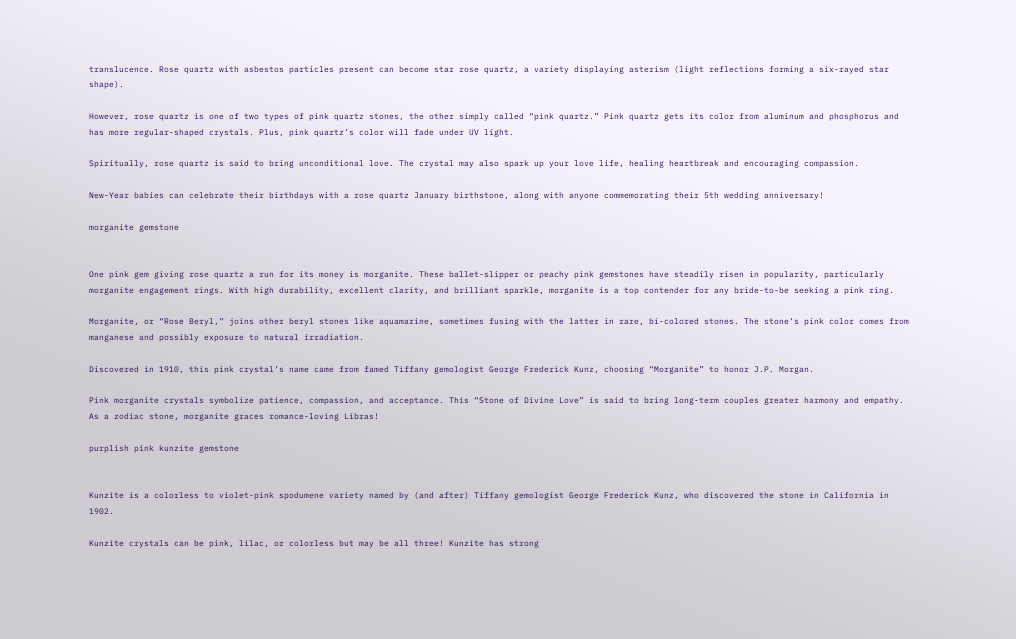translucence. Rose quartz with asbestos particles present can become star rose quartz, a variety displaying asterism (light reflections forming a six-rayed star shape).

However, rose quartz is one of two types of pink quartz stones, the other simply called “pink quartz.” Pink quartz gets its color from aluminum and phosphorus and has more regular-shaped crystals. Plus, pink quartz’s color will fade under UV light.

Spiritually, rose quartz is said to bring unconditional love. The crystal may also spark up your love life, healing heartbreak and encouraging compassion.

New-Year babies can celebrate their birthdays with a rose quartz January birthstone, along with anyone commemorating their 5th wedding anniversary!

morganite gemstone


One pink gem giving rose quartz a run for its money is morganite. These ballet-slipper or peachy pink gemstones have steadily risen in popularity, particularly morganite engagement rings. With high durability, excellent clarity, and brilliant sparkle, morganite is a top contender for any bride-to-be seeking a pink ring.

Morganite, or “Rose Beryl,” joins other beryl stones like aquamarine, sometimes fusing with the latter in rare, bi-colored stones. The stone’s pink color comes from manganese and possibly exposure to natural irradiation.

Discovered in 1910, this pink crystal’s name came from famed Tiffany gemologist George Frederick Kunz, choosing “Morganite” to honor J.P. Morgan.

Pink morganite crystals symbolize patience, compassion, and acceptance. This “Stone of Divine Love” is said to bring long-term couples greater harmony and empathy. As a zodiac stone, morganite graces romance-loving Libras!

purplish pink kunzite gemstone


Kunzite is a colorless to violet-pink spodumene variety named by (and after) Tiffany gemologist George Frederick Kunz, who discovered the stone in California in 1902.

Kunzite crystals can be pink, lilac, or colorless but may be all three! Kunzite has strong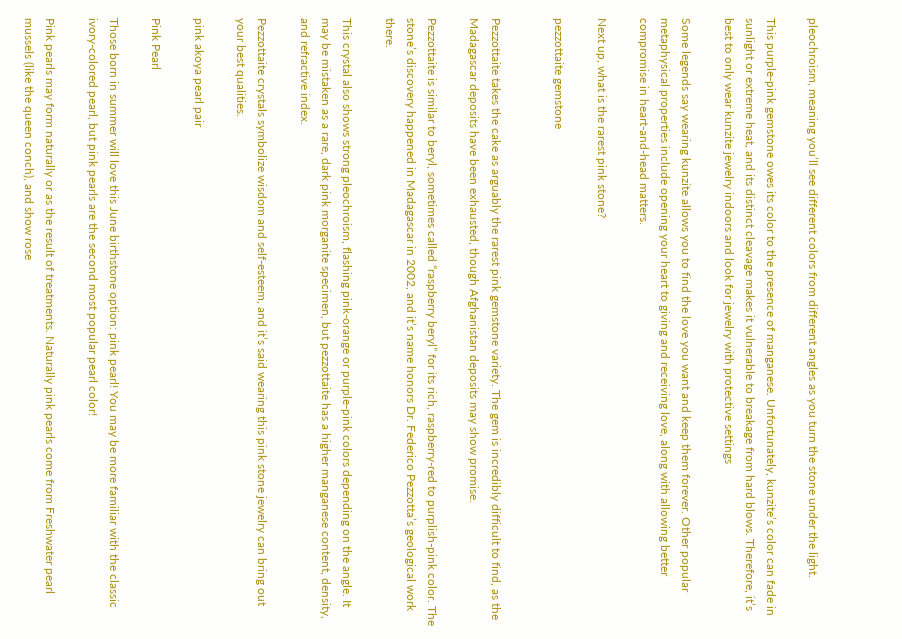pleochroism, meaning you’ll see different colors from different angles as you turn the stone under the light.

This purple-pink gemstone owes its color to the presence of manganese. Unfortunately, kunzite’s color can fade in sunlight or extreme heat, and its distinct cleavage makes it vulnerable to breakage from hard blows. Therefore, it’s best to only wear kunzite jewelry indoors and look for jewelry with protective settings

Some legends say wearing kunzite allows you to find the love you want and keep them forever. Other popular metaphysical properties include opening your heart to giving and receiving love, along with allowing better compromise in heart-and-head matters.

Next up, what is the rarest pink stone?

pezzottaite gemstone


Pezzottaite takes the cake as arguably the rarest pink gemstone variety. The gem is incredibly difficult to find, as the Madagascar deposits have been exhausted, though Afghanistan deposits may show promise.

Pezzottaite is similar to beryl, sometimes called “raspberry beryl” for its rich, raspberry-red to purplish-pink color. The stone’s discovery happened in Madagascar in 2002, and it’s name honors Dr. Federico Pezzotta’s geological work there.

This crystal also shows strong pleochroism, flashing pink-orange or purple-pink colors depending on the angle. It may be mistaken as a rare, dark pink morganite specimen, but pezzottaite has a higher manganese content, density, and refractive index.

Pezzottaite crystals symbolize wisdom and self-esteem, and it’s said wearing this pink stone jewelry can bring out your best qualities.

pink akoya pearl pair

Pink Pearl

Those born in summer will love this June birthstone option: pink pearl! You may be more familiar with the classic ivory-colored pearl, but pink pearls are the second most popular pearl color!

Pink pearls may form naturally or as the result of treatments. Naturally pink pearls come from Freshwater pearl mussels (like the queen conch), and show rose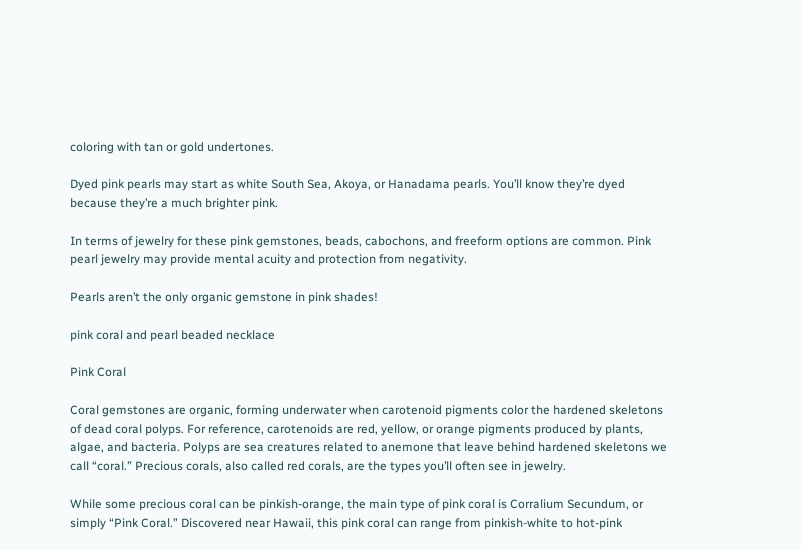coloring with tan or gold undertones.

Dyed pink pearls may start as white South Sea, Akoya, or Hanadama pearls. You’ll know they’re dyed because they’re a much brighter pink.

In terms of jewelry for these pink gemstones, beads, cabochons, and freeform options are common. Pink pearl jewelry may provide mental acuity and protection from negativity.

Pearls aren’t the only organic gemstone in pink shades!

pink coral and pearl beaded necklace

Pink Coral

Coral gemstones are organic, forming underwater when carotenoid pigments color the hardened skeletons of dead coral polyps. For reference, carotenoids are red, yellow, or orange pigments produced by plants, algae, and bacteria. Polyps are sea creatures related to anemone that leave behind hardened skeletons we call “coral.” Precious corals, also called red corals, are the types you’ll often see in jewelry.

While some precious coral can be pinkish-orange, the main type of pink coral is Corralium Secundum, or simply “Pink Coral.” Discovered near Hawaii, this pink coral can range from pinkish-white to hot-pink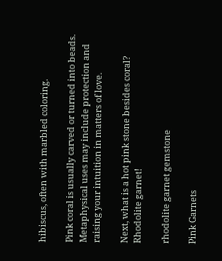hibiscus, often with marbled coloring.

Pink coral is usually carved or turned into beads. Metaphysical uses may include protection and raising your intuition in matters of love.

Next, what is a hot pink stone besides coral? Rhodolite garnet!

rhodolite garnet gemstone

Pink Garnets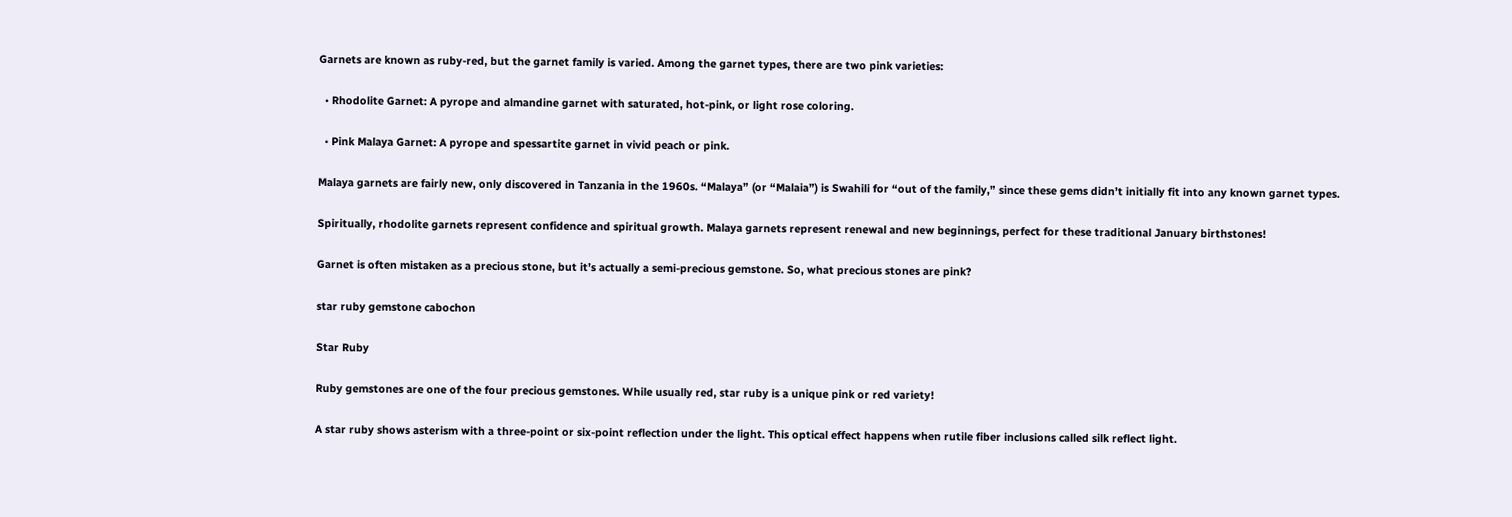Garnets are known as ruby-red, but the garnet family is varied. Among the garnet types, there are two pink varieties:

  • Rhodolite Garnet: A pyrope and almandine garnet with saturated, hot-pink, or light rose coloring.

  • Pink Malaya Garnet: A pyrope and spessartite garnet in vivid peach or pink.

Malaya garnets are fairly new, only discovered in Tanzania in the 1960s. “Malaya” (or “Malaia”) is Swahili for “out of the family,” since these gems didn’t initially fit into any known garnet types.

Spiritually, rhodolite garnets represent confidence and spiritual growth. Malaya garnets represent renewal and new beginnings, perfect for these traditional January birthstones!

Garnet is often mistaken as a precious stone, but it’s actually a semi-precious gemstone. So, what precious stones are pink?

star ruby gemstone cabochon

Star Ruby

Ruby gemstones are one of the four precious gemstones. While usually red, star ruby is a unique pink or red variety!

A star ruby shows asterism with a three-point or six-point reflection under the light. This optical effect happens when rutile fiber inclusions called silk reflect light.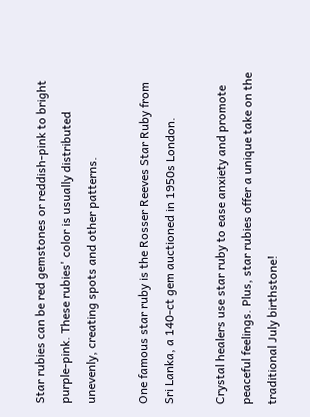Star rubies can be red gemstones or reddish-pink to bright purple-pink. These rubies' color is usually distributed unevenly, creating spots and other patterns.

One famous star ruby is the Rosser Reeves Star Ruby from Sri Lanka, a 140-ct gem auctioned in 1950s London.

Crystal healers use star ruby to ease anxiety and promote peaceful feelings. Plus, star rubies offer a unique take on the traditional July birthstone!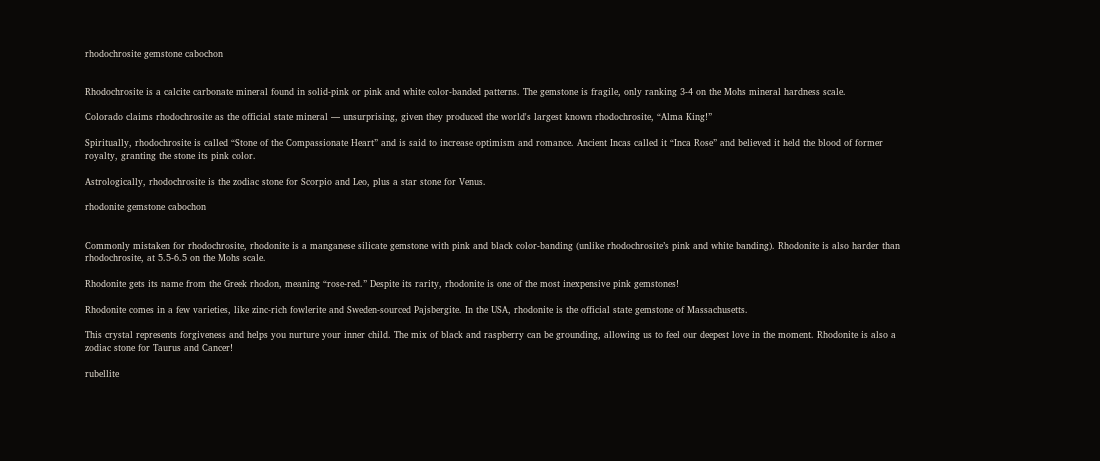rhodochrosite gemstone cabochon


Rhodochrosite is a calcite carbonate mineral found in solid-pink or pink and white color-banded patterns. The gemstone is fragile, only ranking 3-4 on the Mohs mineral hardness scale.

Colorado claims rhodochrosite as the official state mineral — unsurprising, given they produced the world's largest known rhodochrosite, “Alma King!”

Spiritually, rhodochrosite is called “Stone of the Compassionate Heart” and is said to increase optimism and romance. Ancient Incas called it “Inca Rose” and believed it held the blood of former royalty, granting the stone its pink color.

Astrologically, rhodochrosite is the zodiac stone for Scorpio and Leo, plus a star stone for Venus.

rhodonite gemstone cabochon


Commonly mistaken for rhodochrosite, rhodonite is a manganese silicate gemstone with pink and black color-banding (unlike rhodochrosite’s pink and white banding). Rhodonite is also harder than rhodochrosite, at 5.5-6.5 on the Mohs scale.

Rhodonite gets its name from the Greek rhodon, meaning “rose-red.” Despite its rarity, rhodonite is one of the most inexpensive pink gemstones!

Rhodonite comes in a few varieties, like zinc-rich fowlerite and Sweden-sourced Pajsbergite. In the USA, rhodonite is the official state gemstone of Massachusetts.

This crystal represents forgiveness and helps you nurture your inner child. The mix of black and raspberry can be grounding, allowing us to feel our deepest love in the moment. Rhodonite is also a zodiac stone for Taurus and Cancer!

rubellite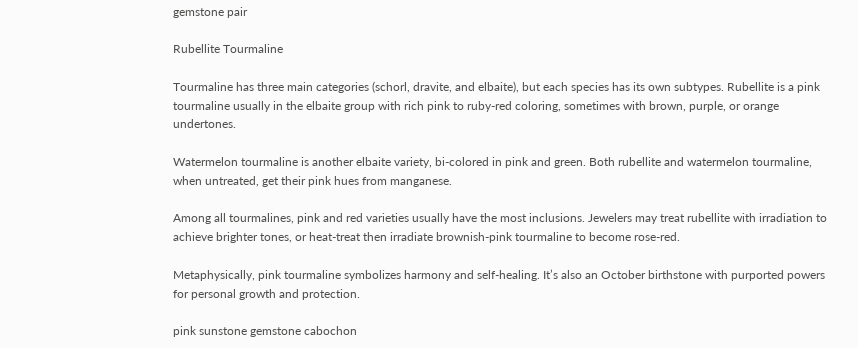gemstone pair

Rubellite Tourmaline

Tourmaline has three main categories (schorl, dravite, and elbaite), but each species has its own subtypes. Rubellite is a pink tourmaline usually in the elbaite group with rich pink to ruby-red coloring, sometimes with brown, purple, or orange undertones.

Watermelon tourmaline is another elbaite variety, bi-colored in pink and green. Both rubellite and watermelon tourmaline, when untreated, get their pink hues from manganese.

Among all tourmalines, pink and red varieties usually have the most inclusions. Jewelers may treat rubellite with irradiation to achieve brighter tones, or heat-treat then irradiate brownish-pink tourmaline to become rose-red.

Metaphysically, pink tourmaline symbolizes harmony and self-healing. It’s also an October birthstone with purported powers for personal growth and protection.

pink sunstone gemstone cabochon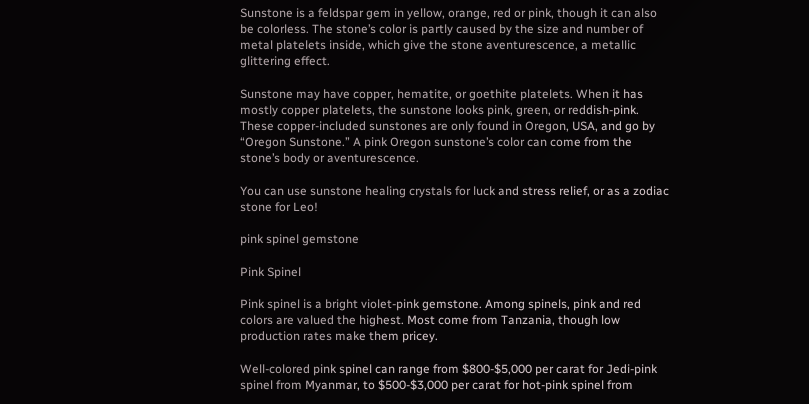Sunstone is a feldspar gem in yellow, orange, red or pink, though it can also be colorless. The stone’s color is partly caused by the size and number of metal platelets inside, which give the stone aventurescence, a metallic glittering effect.

Sunstone may have copper, hematite, or goethite platelets. When it has mostly copper platelets, the sunstone looks pink, green, or reddish-pink. These copper-included sunstones are only found in Oregon, USA, and go by “Oregon Sunstone.” A pink Oregon sunstone’s color can come from the stone’s body or aventurescence.

You can use sunstone healing crystals for luck and stress relief, or as a zodiac stone for Leo!

pink spinel gemstone

Pink Spinel

Pink spinel is a bright violet-pink gemstone. Among spinels, pink and red colors are valued the highest. Most come from Tanzania, though low production rates make them pricey.

Well-colored pink spinel can range from $800-$5,000 per carat for Jedi-pink spinel from Myanmar, to $500-$3,000 per carat for hot-pink spinel from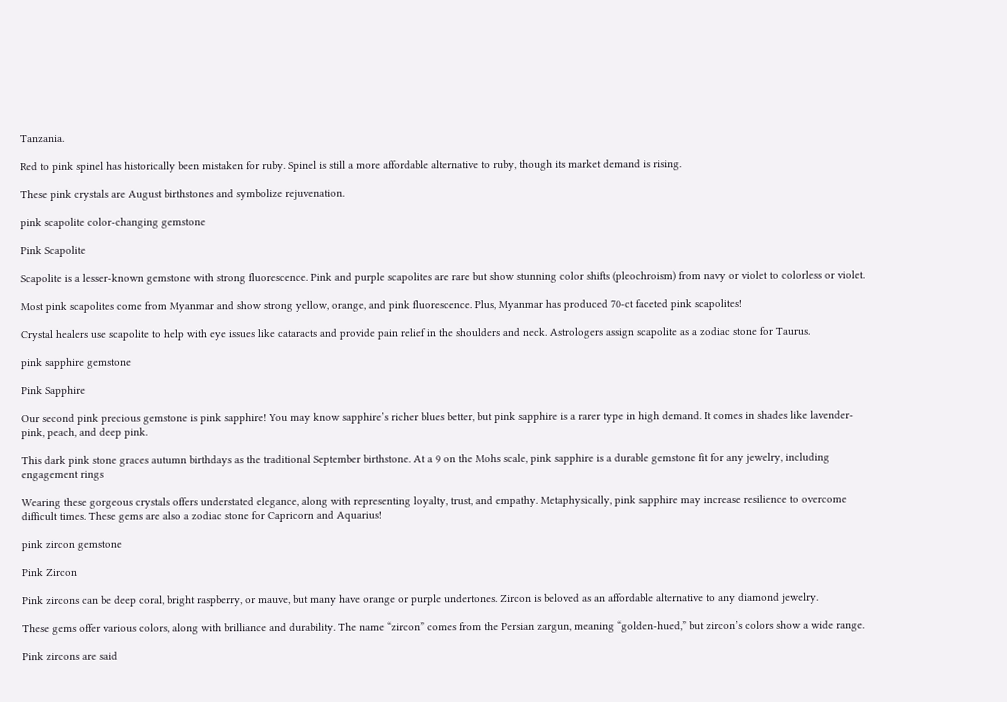Tanzania.

Red to pink spinel has historically been mistaken for ruby. Spinel is still a more affordable alternative to ruby, though its market demand is rising.

These pink crystals are August birthstones and symbolize rejuvenation.

pink scapolite color-changing gemstone

Pink Scapolite

Scapolite is a lesser-known gemstone with strong fluorescence. Pink and purple scapolites are rare but show stunning color shifts (pleochroism) from navy or violet to colorless or violet.

Most pink scapolites come from Myanmar and show strong yellow, orange, and pink fluorescence. Plus, Myanmar has produced 70-ct faceted pink scapolites!

Crystal healers use scapolite to help with eye issues like cataracts and provide pain relief in the shoulders and neck. Astrologers assign scapolite as a zodiac stone for Taurus.

pink sapphire gemstone

Pink Sapphire

Our second pink precious gemstone is pink sapphire! You may know sapphire’s richer blues better, but pink sapphire is a rarer type in high demand. It comes in shades like lavender-pink, peach, and deep pink.

This dark pink stone graces autumn birthdays as the traditional September birthstone. At a 9 on the Mohs scale, pink sapphire is a durable gemstone fit for any jewelry, including engagement rings

Wearing these gorgeous crystals offers understated elegance, along with representing loyalty, trust, and empathy. Metaphysically, pink sapphire may increase resilience to overcome difficult times. These gems are also a zodiac stone for Capricorn and Aquarius!

pink zircon gemstone

Pink Zircon

Pink zircons can be deep coral, bright raspberry, or mauve, but many have orange or purple undertones. Zircon is beloved as an affordable alternative to any diamond jewelry.

These gems offer various colors, along with brilliance and durability. The name “zircon” comes from the Persian zargun, meaning “golden-hued,” but zircon’s colors show a wide range.

Pink zircons are said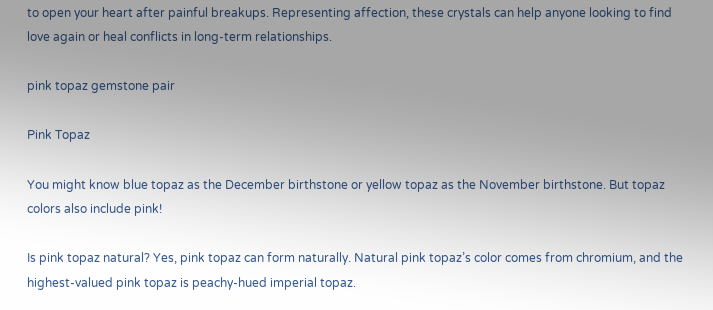to open your heart after painful breakups. Representing affection, these crystals can help anyone looking to find love again or heal conflicts in long-term relationships.

pink topaz gemstone pair

Pink Topaz

You might know blue topaz as the December birthstone or yellow topaz as the November birthstone. But topaz colors also include pink!

Is pink topaz natural? Yes, pink topaz can form naturally. Natural pink topaz’s color comes from chromium, and the highest-valued pink topaz is peachy-hued imperial topaz.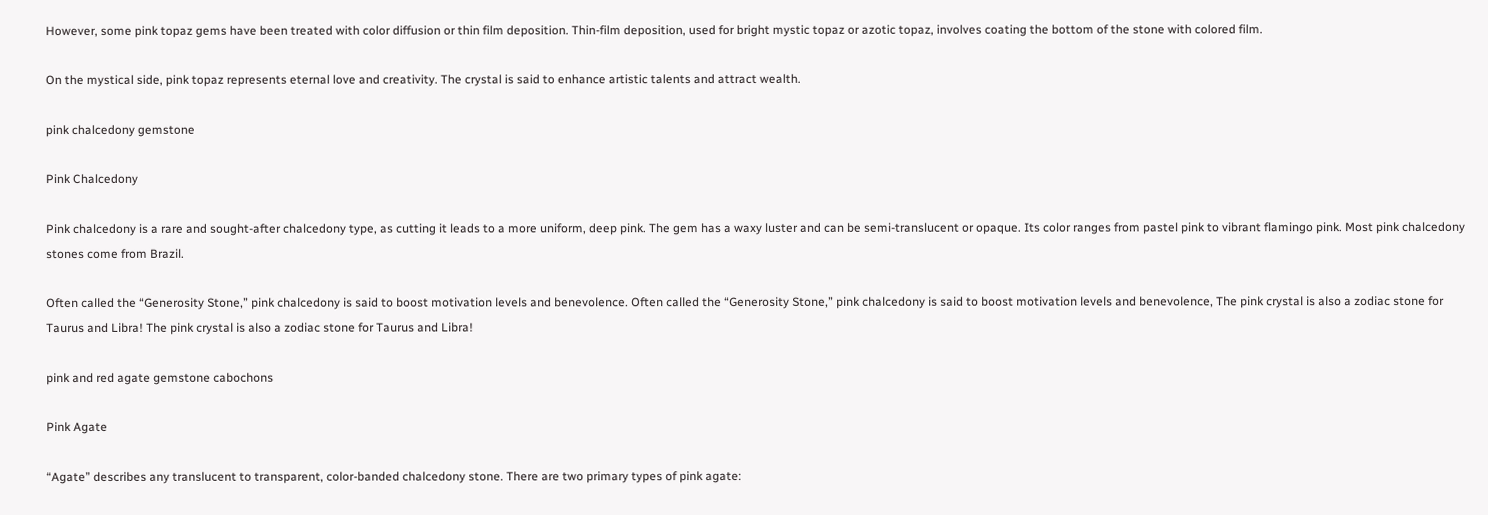However, some pink topaz gems have been treated with color diffusion or thin film deposition. Thin-film deposition, used for bright mystic topaz or azotic topaz, involves coating the bottom of the stone with colored film.

On the mystical side, pink topaz represents eternal love and creativity. The crystal is said to enhance artistic talents and attract wealth.

pink chalcedony gemstone

Pink Chalcedony

Pink chalcedony is a rare and sought-after chalcedony type, as cutting it leads to a more uniform, deep pink. The gem has a waxy luster and can be semi-translucent or opaque. Its color ranges from pastel pink to vibrant flamingo pink. Most pink chalcedony stones come from Brazil.

Often called the “Generosity Stone,” pink chalcedony is said to boost motivation levels and benevolence. Often called the “Generosity Stone,” pink chalcedony is said to boost motivation levels and benevolence, The pink crystal is also a zodiac stone for Taurus and Libra! The pink crystal is also a zodiac stone for Taurus and Libra!

pink and red agate gemstone cabochons

Pink Agate

“Agate” describes any translucent to transparent, color-banded chalcedony stone. There are two primary types of pink agate: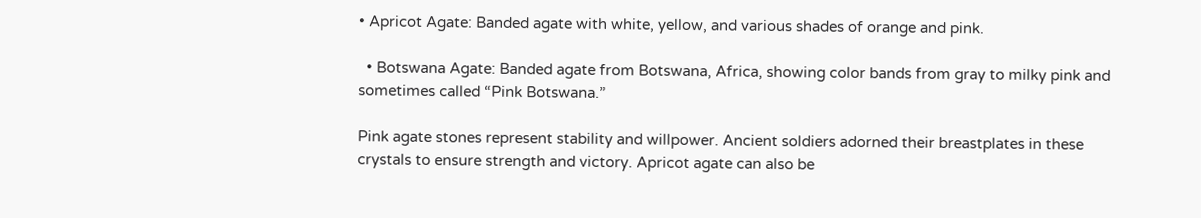• Apricot Agate: Banded agate with white, yellow, and various shades of orange and pink.

  • Botswana Agate: Banded agate from Botswana, Africa, showing color bands from gray to milky pink and sometimes called “Pink Botswana.”

Pink agate stones represent stability and willpower. Ancient soldiers adorned their breastplates in these crystals to ensure strength and victory. Apricot agate can also be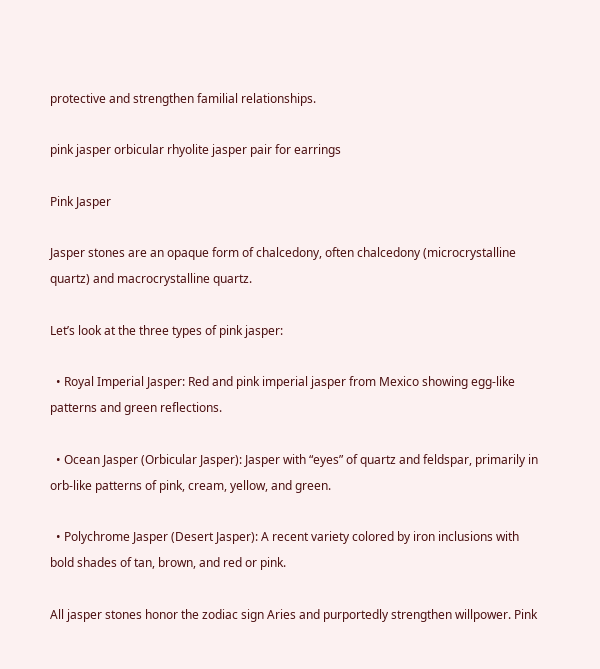protective and strengthen familial relationships.

pink jasper orbicular rhyolite jasper pair for earrings

Pink Jasper

Jasper stones are an opaque form of chalcedony, often chalcedony (microcrystalline quartz) and macrocrystalline quartz.

Let’s look at the three types of pink jasper:

  • Royal Imperial Jasper: Red and pink imperial jasper from Mexico showing egg-like patterns and green reflections.

  • Ocean Jasper (Orbicular Jasper): Jasper with “eyes” of quartz and feldspar, primarily in orb-like patterns of pink, cream, yellow, and green.

  • Polychrome Jasper (Desert Jasper): A recent variety colored by iron inclusions with bold shades of tan, brown, and red or pink.

All jasper stones honor the zodiac sign Aries and purportedly strengthen willpower. Pink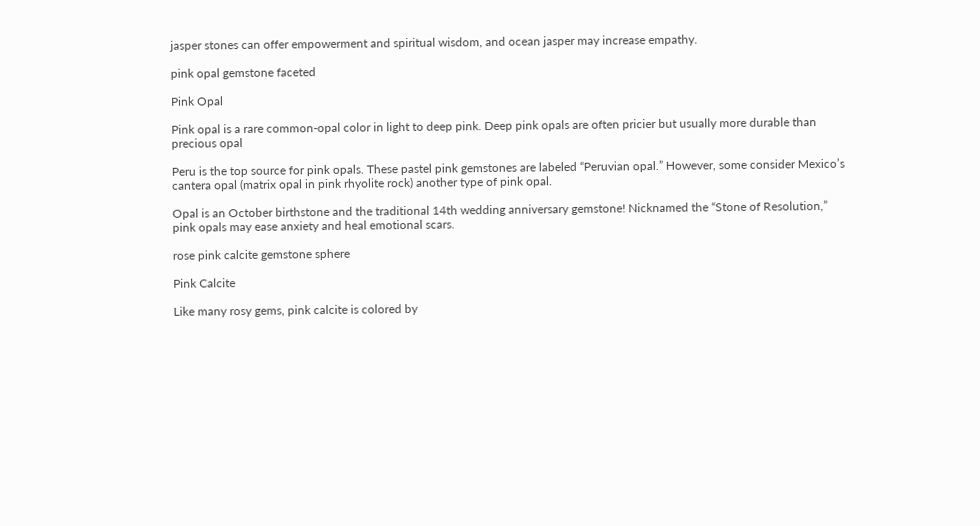jasper stones can offer empowerment and spiritual wisdom, and ocean jasper may increase empathy.

pink opal gemstone faceted

Pink Opal

Pink opal is a rare common-opal color in light to deep pink. Deep pink opals are often pricier but usually more durable than precious opal

Peru is the top source for pink opals. These pastel pink gemstones are labeled “Peruvian opal.” However, some consider Mexico’s cantera opal (matrix opal in pink rhyolite rock) another type of pink opal.

Opal is an October birthstone and the traditional 14th wedding anniversary gemstone! Nicknamed the “Stone of Resolution,” pink opals may ease anxiety and heal emotional scars.

rose pink calcite gemstone sphere

Pink Calcite

Like many rosy gems, pink calcite is colored by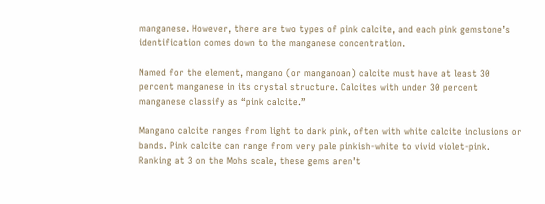manganese. However, there are two types of pink calcite, and each pink gemstone’s identification comes down to the manganese concentration.

Named for the element, mangano (or manganoan) calcite must have at least 30 percent manganese in its crystal structure. Calcites with under 30 percent manganese classify as “pink calcite.”

Mangano calcite ranges from light to dark pink, often with white calcite inclusions or bands. Pink calcite can range from very pale pinkish-white to vivid violet-pink. Ranking at 3 on the Mohs scale, these gems aren’t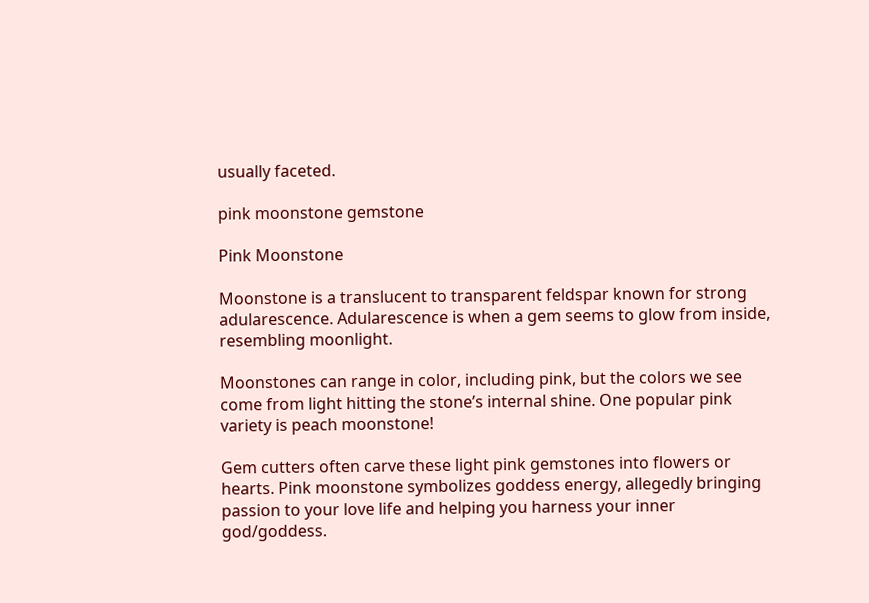usually faceted.

pink moonstone gemstone

Pink Moonstone

Moonstone is a translucent to transparent feldspar known for strong adularescence. Adularescence is when a gem seems to glow from inside, resembling moonlight.

Moonstones can range in color, including pink, but the colors we see come from light hitting the stone’s internal shine. One popular pink variety is peach moonstone!

Gem cutters often carve these light pink gemstones into flowers or hearts. Pink moonstone symbolizes goddess energy, allegedly bringing passion to your love life and helping you harness your inner god/goddess.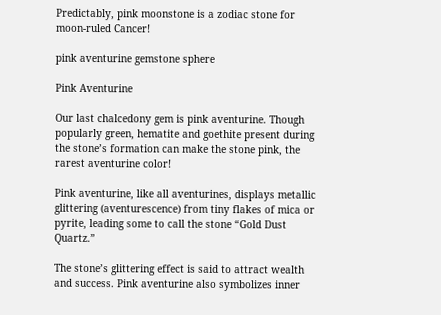Predictably, pink moonstone is a zodiac stone for moon-ruled Cancer!

pink aventurine gemstone sphere

Pink Aventurine

Our last chalcedony gem is pink aventurine. Though popularly green, hematite and goethite present during the stone’s formation can make the stone pink, the rarest aventurine color!

Pink aventurine, like all aventurines, displays metallic glittering (aventurescence) from tiny flakes of mica or pyrite, leading some to call the stone “Gold Dust Quartz.”

The stone’s glittering effect is said to attract wealth and success. Pink aventurine also symbolizes inner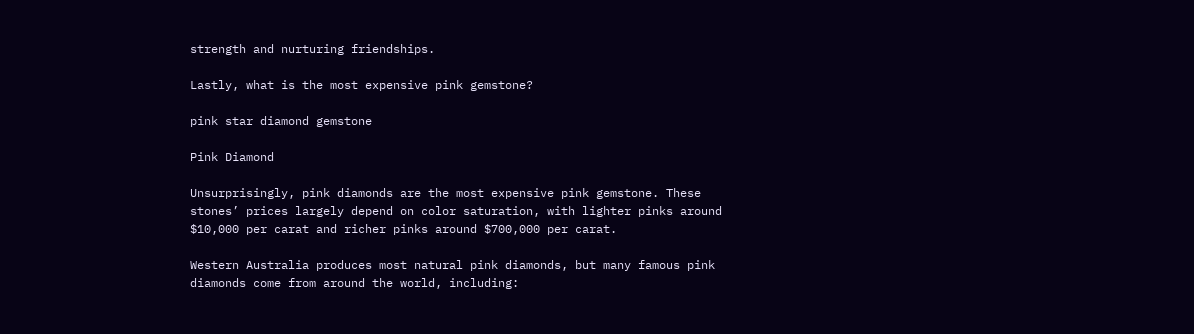strength and nurturing friendships.

Lastly, what is the most expensive pink gemstone?

pink star diamond gemstone

Pink Diamond

Unsurprisingly, pink diamonds are the most expensive pink gemstone. These stones’ prices largely depend on color saturation, with lighter pinks around $10,000 per carat and richer pinks around $700,000 per carat.

Western Australia produces most natural pink diamonds, but many famous pink diamonds come from around the world, including: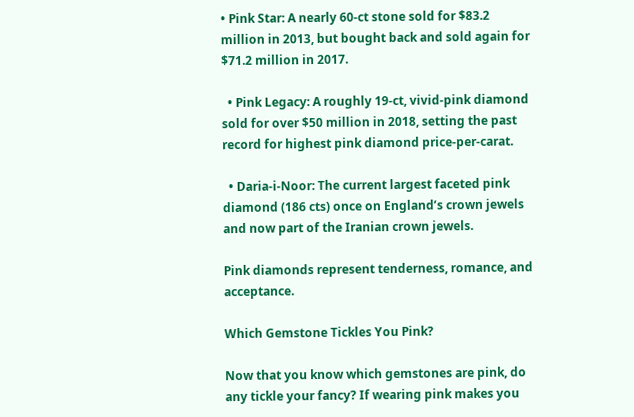• Pink Star: A nearly 60-ct stone sold for $83.2 million in 2013, but bought back and sold again for $71.2 million in 2017.

  • Pink Legacy: A roughly 19-ct, vivid-pink diamond sold for over $50 million in 2018, setting the past record for highest pink diamond price-per-carat.

  • Daria-i-Noor: The current largest faceted pink diamond (186 cts) once on England’s crown jewels and now part of the Iranian crown jewels.

Pink diamonds represent tenderness, romance, and acceptance.

Which Gemstone Tickles You Pink?

Now that you know which gemstones are pink, do any tickle your fancy? If wearing pink makes you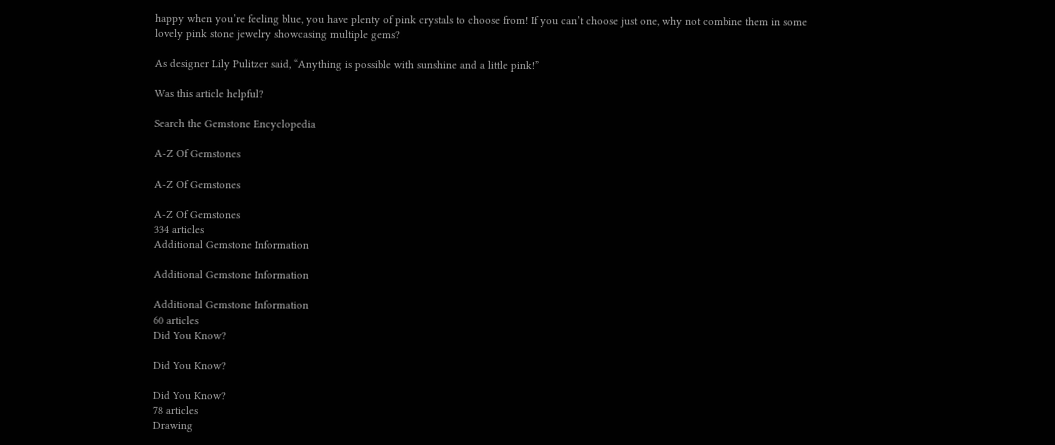happy when you’re feeling blue, you have plenty of pink crystals to choose from! If you can’t choose just one, why not combine them in some lovely pink stone jewelry showcasing multiple gems?

As designer Lily Pulitzer said, “Anything is possible with sunshine and a little pink!”

Was this article helpful?

Search the Gemstone Encyclopedia

A-Z Of Gemstones

A-Z Of Gemstones

A-Z Of Gemstones
334 articles
Additional Gemstone Information

Additional Gemstone Information

Additional Gemstone Information
60 articles
Did You Know?

Did You Know?

Did You Know?
78 articles
Drawing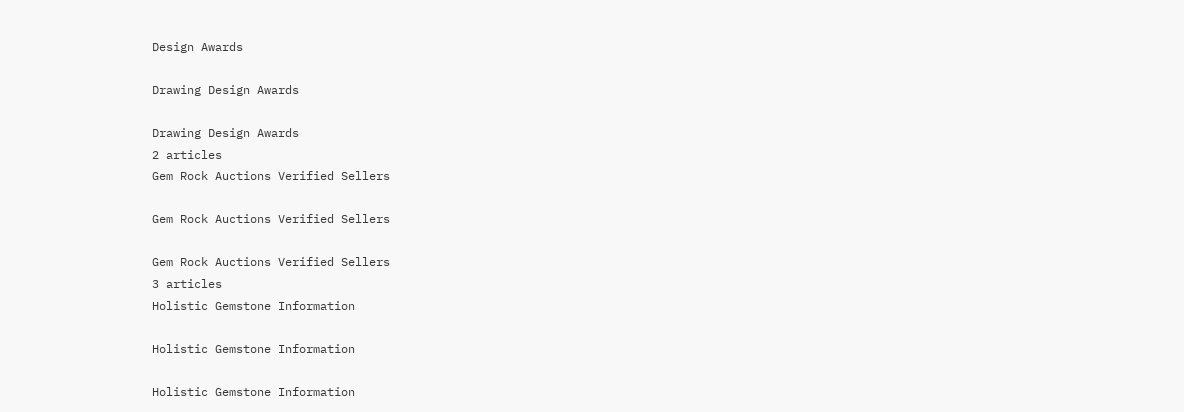Design Awards

Drawing Design Awards

Drawing Design Awards
2 articles
Gem Rock Auctions Verified Sellers

Gem Rock Auctions Verified Sellers

Gem Rock Auctions Verified Sellers
3 articles
Holistic Gemstone Information

Holistic Gemstone Information

Holistic Gemstone Information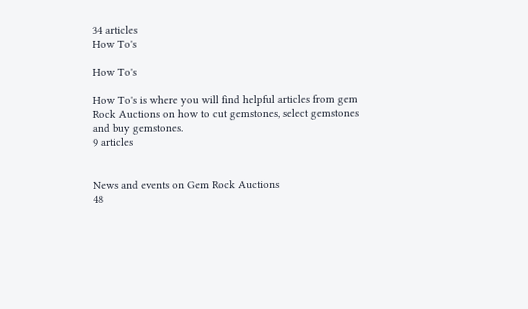34 articles
How To's

How To's

How To's is where you will find helpful articles from gem Rock Auctions on how to cut gemstones, select gemstones and buy gemstones.
9 articles


News and events on Gem Rock Auctions
48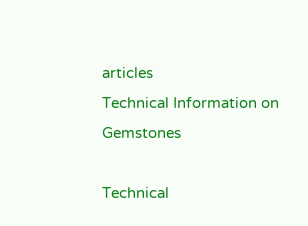articles
Technical Information on Gemstones

Technical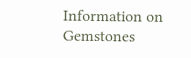Information on Gemstones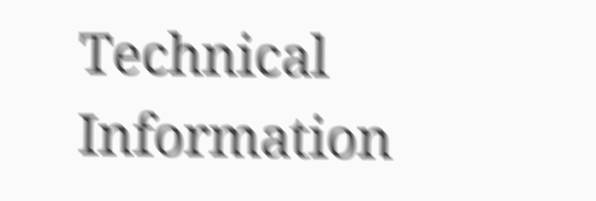Technical Information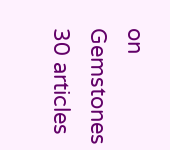on Gemstones
30 articles